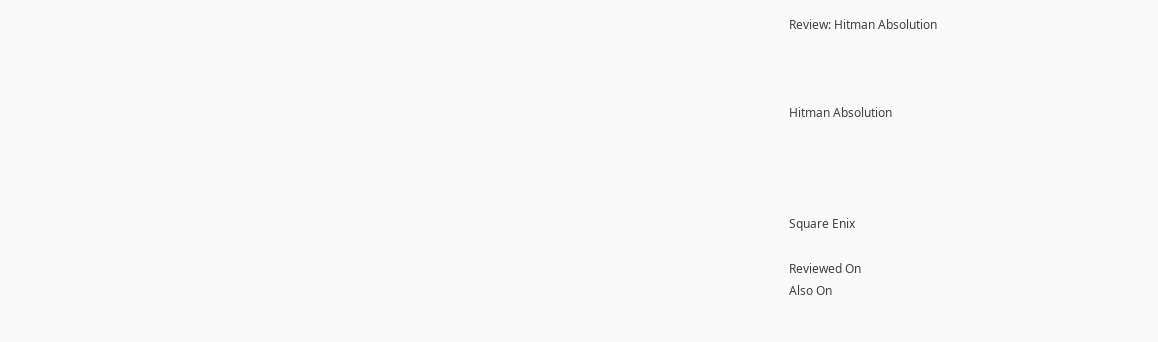Review: Hitman Absolution



Hitman Absolution




Square Enix

Reviewed On
Also On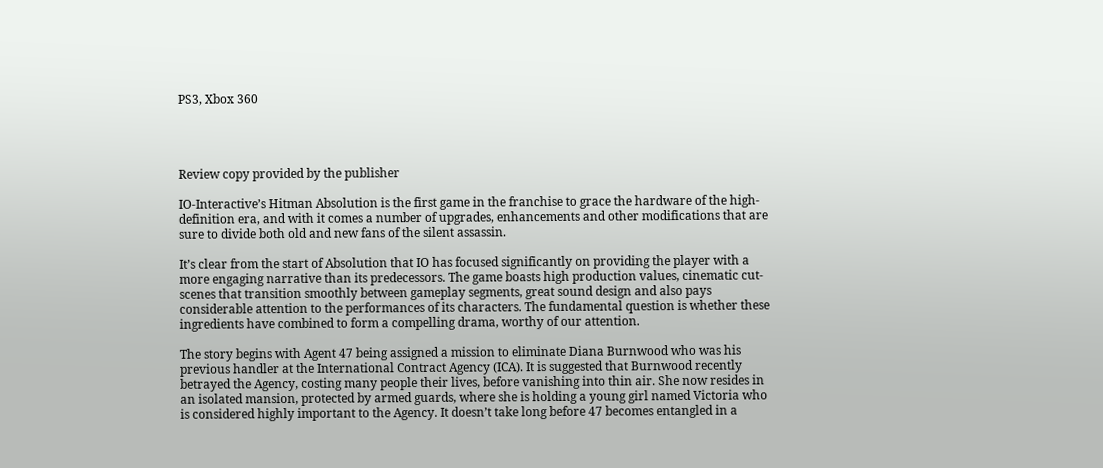PS3, Xbox 360




Review copy provided by the publisher

IO-Interactive’s Hitman Absolution is the first game in the franchise to grace the hardware of the high-definition era, and with it comes a number of upgrades, enhancements and other modifications that are sure to divide both old and new fans of the silent assassin.

It’s clear from the start of Absolution that IO has focused significantly on providing the player with a more engaging narrative than its predecessors. The game boasts high production values, cinematic cut-scenes that transition smoothly between gameplay segments, great sound design and also pays considerable attention to the performances of its characters. The fundamental question is whether these ingredients have combined to form a compelling drama, worthy of our attention.

The story begins with Agent 47 being assigned a mission to eliminate Diana Burnwood who was his previous handler at the International Contract Agency (ICA). It is suggested that Burnwood recently betrayed the Agency, costing many people their lives, before vanishing into thin air. She now resides in an isolated mansion, protected by armed guards, where she is holding a young girl named Victoria who is considered highly important to the Agency. It doesn’t take long before 47 becomes entangled in a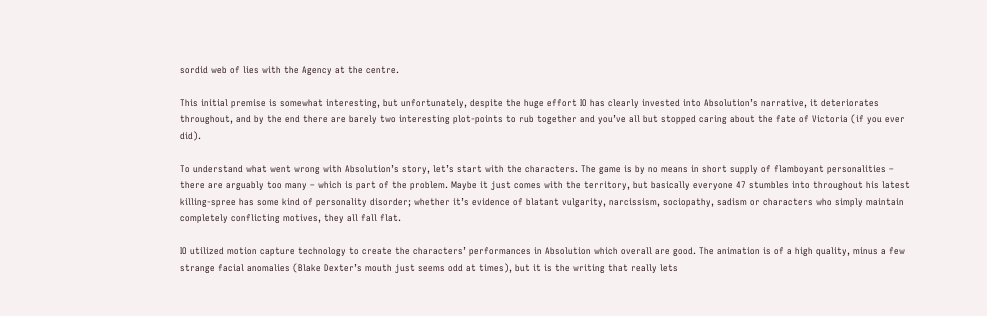sordid web of lies with the Agency at the centre.

This initial premise is somewhat interesting, but unfortunately, despite the huge effort IO has clearly invested into Absolution’s narrative, it deteriorates throughout, and by the end there are barely two interesting plot-points to rub together and you’ve all but stopped caring about the fate of Victoria (if you ever did).

To understand what went wrong with Absolution’s story, let’s start with the characters. The game is by no means in short supply of flamboyant personalities – there are arguably too many – which is part of the problem. Maybe it just comes with the territory, but basically everyone 47 stumbles into throughout his latest killing-spree has some kind of personality disorder; whether it’s evidence of blatant vulgarity, narcissism, sociopathy, sadism or characters who simply maintain completely conflicting motives, they all fall flat.

IO utilized motion capture technology to create the characters’ performances in Absolution which overall are good. The animation is of a high quality, minus a few strange facial anomalies (Blake Dexter’s mouth just seems odd at times), but it is the writing that really lets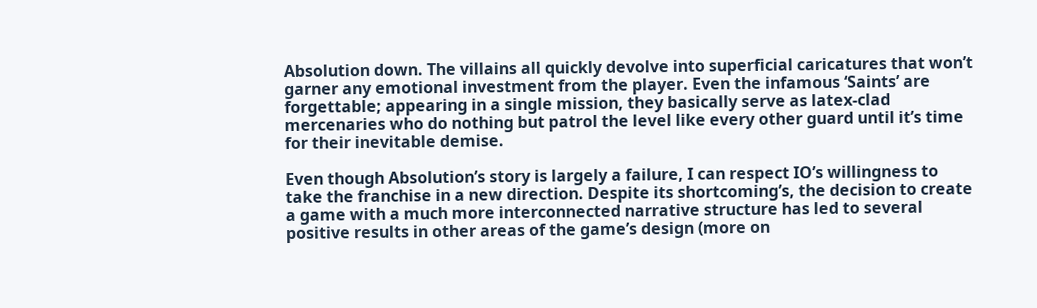Absolution down. The villains all quickly devolve into superficial caricatures that won’t garner any emotional investment from the player. Even the infamous ‘Saints’ are forgettable; appearing in a single mission, they basically serve as latex-clad mercenaries who do nothing but patrol the level like every other guard until it’s time for their inevitable demise.

Even though Absolution’s story is largely a failure, I can respect IO’s willingness to take the franchise in a new direction. Despite its shortcoming’s, the decision to create a game with a much more interconnected narrative structure has led to several positive results in other areas of the game’s design (more on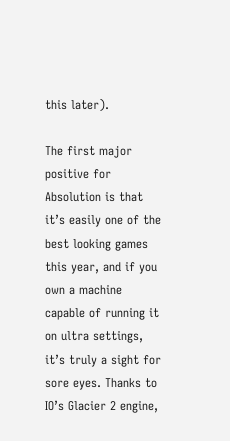this later).

The first major positive for Absolution is that it’s easily one of the best looking games this year, and if you own a machine capable of running it on ultra settings, it’s truly a sight for sore eyes. Thanks to IO’s Glacier 2 engine,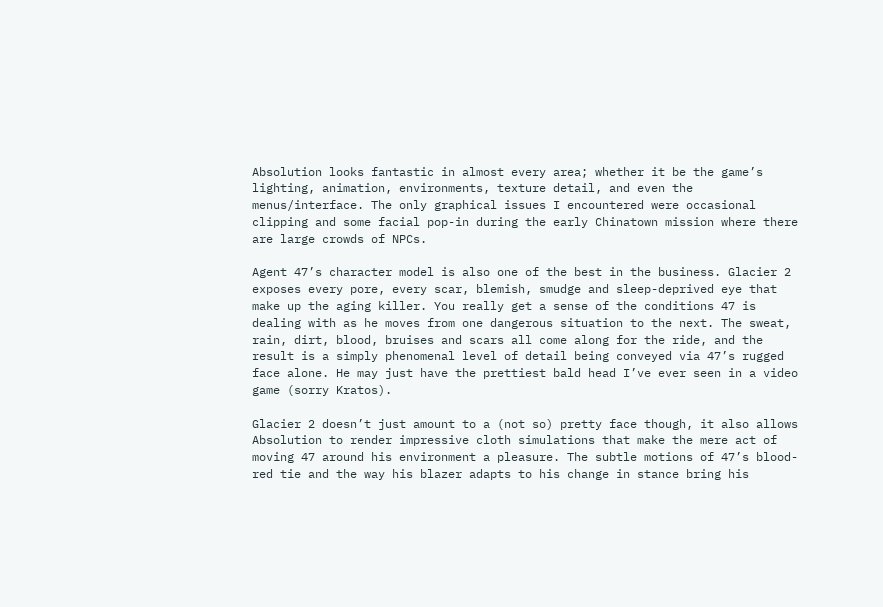Absolution looks fantastic in almost every area; whether it be the game’s lighting, animation, environments, texture detail, and even the menus/interface. The only graphical issues I encountered were occasional clipping and some facial pop-in during the early Chinatown mission where there are large crowds of NPCs.

Agent 47’s character model is also one of the best in the business. Glacier 2 exposes every pore, every scar, blemish, smudge and sleep-deprived eye that make up the aging killer. You really get a sense of the conditions 47 is dealing with as he moves from one dangerous situation to the next. The sweat, rain, dirt, blood, bruises and scars all come along for the ride, and the result is a simply phenomenal level of detail being conveyed via 47’s rugged face alone. He may just have the prettiest bald head I’ve ever seen in a video game (sorry Kratos).

Glacier 2 doesn’t just amount to a (not so) pretty face though, it also allows Absolution to render impressive cloth simulations that make the mere act of moving 47 around his environment a pleasure. The subtle motions of 47’s blood-red tie and the way his blazer adapts to his change in stance bring his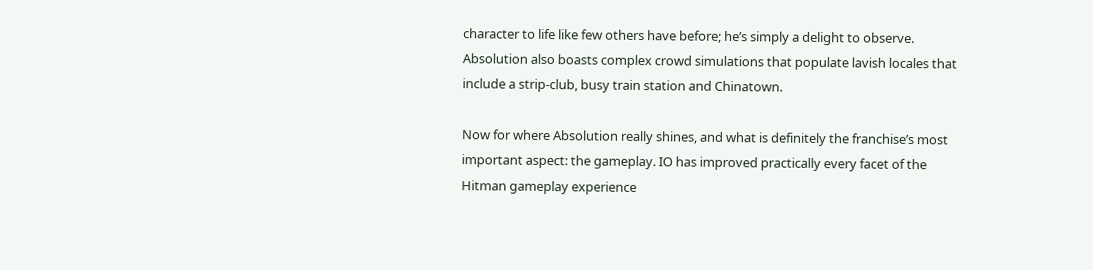character to life like few others have before; he’s simply a delight to observe. Absolution also boasts complex crowd simulations that populate lavish locales that include a strip-club, busy train station and Chinatown.

Now for where Absolution really shines, and what is definitely the franchise’s most important aspect: the gameplay. IO has improved practically every facet of the Hitman gameplay experience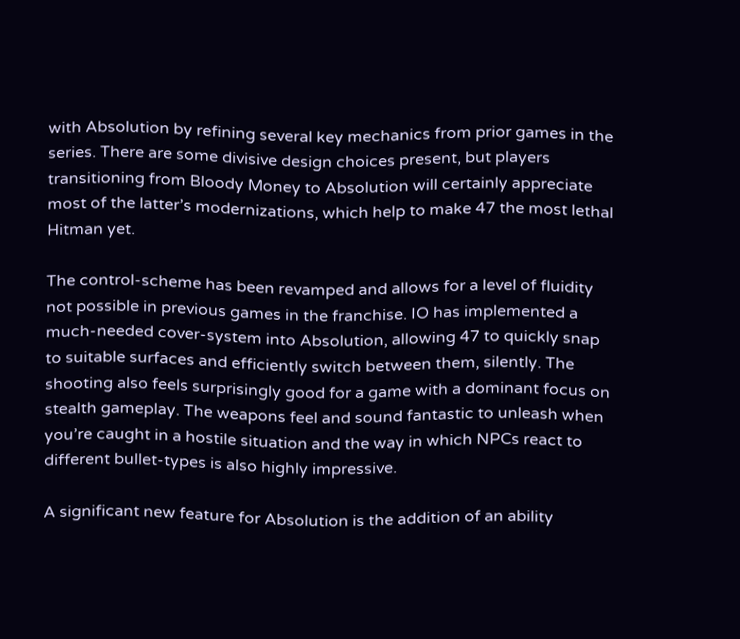with Absolution by refining several key mechanics from prior games in the series. There are some divisive design choices present, but players transitioning from Bloody Money to Absolution will certainly appreciate most of the latter’s modernizations, which help to make 47 the most lethal Hitman yet.

The control-scheme has been revamped and allows for a level of fluidity not possible in previous games in the franchise. IO has implemented a much-needed cover-system into Absolution, allowing 47 to quickly snap to suitable surfaces and efficiently switch between them, silently. The shooting also feels surprisingly good for a game with a dominant focus on stealth gameplay. The weapons feel and sound fantastic to unleash when you’re caught in a hostile situation and the way in which NPCs react to different bullet-types is also highly impressive.

A significant new feature for Absolution is the addition of an ability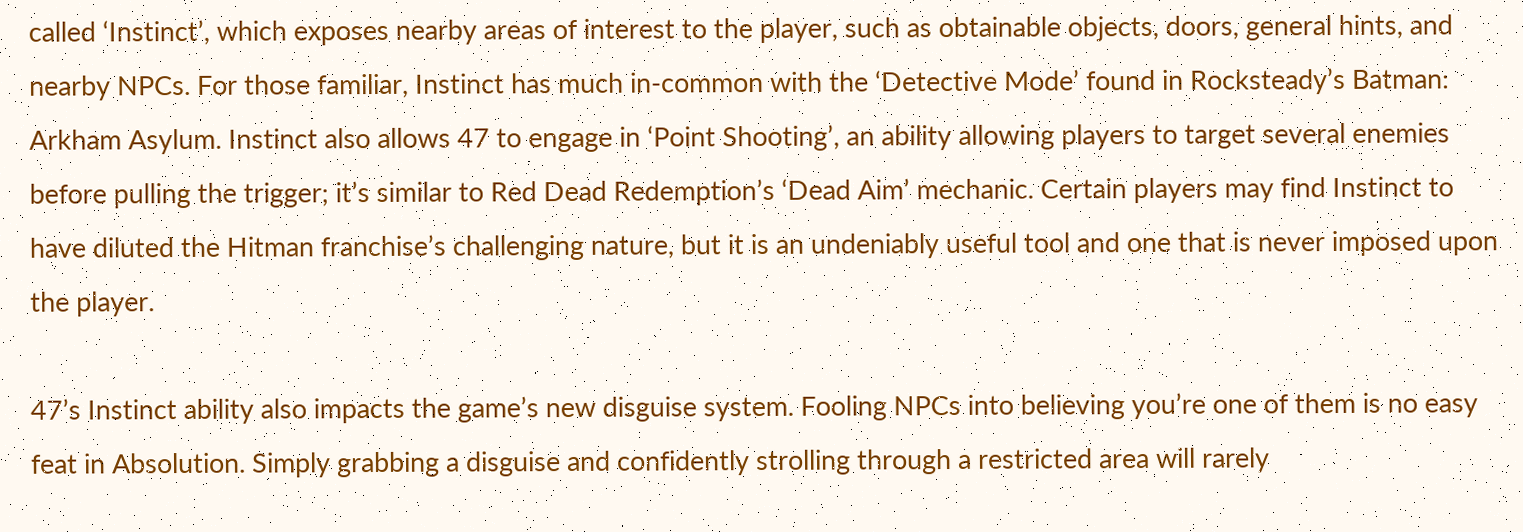called ‘Instinct’, which exposes nearby areas of interest to the player, such as obtainable objects, doors, general hints, and nearby NPCs. For those familiar, Instinct has much in-common with the ‘Detective Mode’ found in Rocksteady’s Batman: Arkham Asylum. Instinct also allows 47 to engage in ‘Point Shooting’, an ability allowing players to target several enemies before pulling the trigger; it’s similar to Red Dead Redemption’s ‘Dead Aim’ mechanic. Certain players may find Instinct to have diluted the Hitman franchise’s challenging nature, but it is an undeniably useful tool and one that is never imposed upon the player.

47’s Instinct ability also impacts the game’s new disguise system. Fooling NPCs into believing you’re one of them is no easy feat in Absolution. Simply grabbing a disguise and confidently strolling through a restricted area will rarely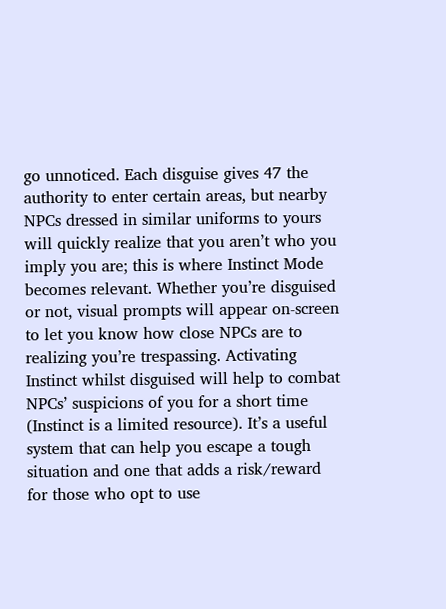go unnoticed. Each disguise gives 47 the authority to enter certain areas, but nearby NPCs dressed in similar uniforms to yours will quickly realize that you aren’t who you imply you are; this is where Instinct Mode becomes relevant. Whether you’re disguised or not, visual prompts will appear on-screen to let you know how close NPCs are to realizing you’re trespassing. Activating Instinct whilst disguised will help to combat NPCs’ suspicions of you for a short time (Instinct is a limited resource). It’s a useful system that can help you escape a tough situation and one that adds a risk/reward for those who opt to use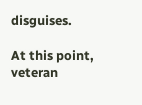disguises.

At this point, veteran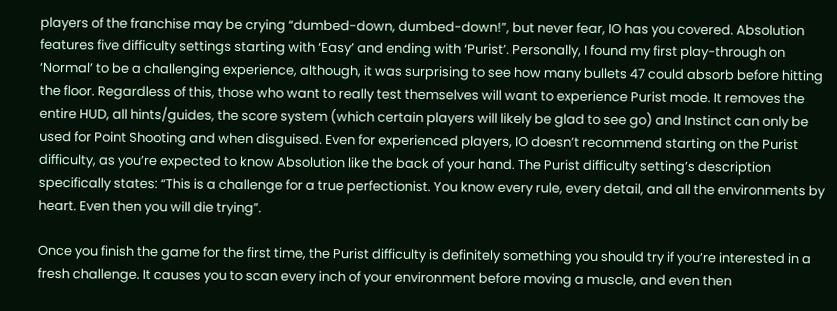players of the franchise may be crying “dumbed-down, dumbed-down!”, but never fear, IO has you covered. Absolution features five difficulty settings starting with ‘Easy’ and ending with ‘Purist’. Personally, I found my first play-through on ‘Normal’ to be a challenging experience, although, it was surprising to see how many bullets 47 could absorb before hitting the floor. Regardless of this, those who want to really test themselves will want to experience Purist mode. It removes the entire HUD, all hints/guides, the score system (which certain players will likely be glad to see go) and Instinct can only be used for Point Shooting and when disguised. Even for experienced players, IO doesn’t recommend starting on the Purist difficulty, as you’re expected to know Absolution like the back of your hand. The Purist difficulty setting’s description specifically states: “This is a challenge for a true perfectionist. You know every rule, every detail, and all the environments by heart. Even then you will die trying”.

Once you finish the game for the first time, the Purist difficulty is definitely something you should try if you’re interested in a fresh challenge. It causes you to scan every inch of your environment before moving a muscle, and even then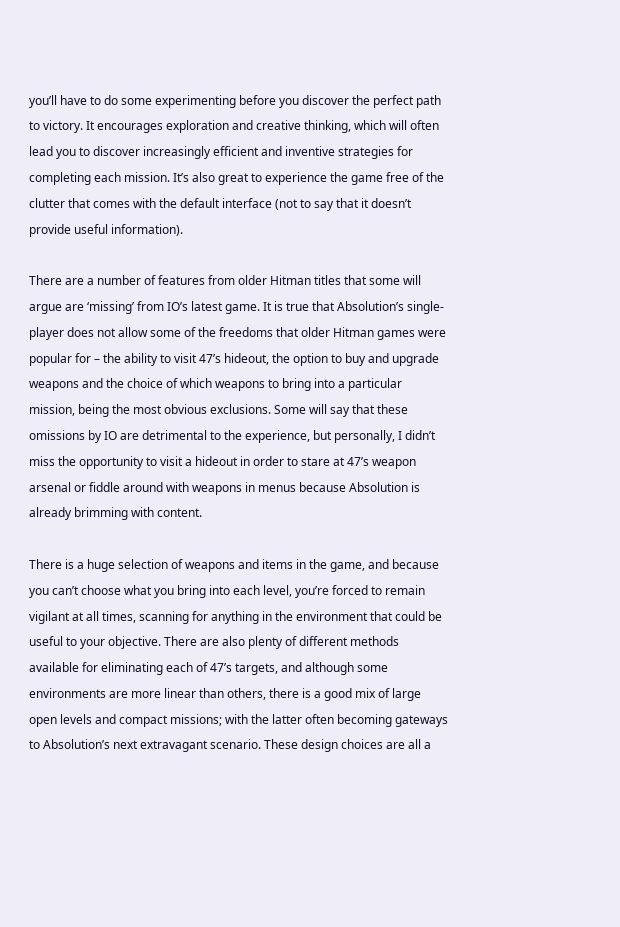you’ll have to do some experimenting before you discover the perfect path to victory. It encourages exploration and creative thinking, which will often lead you to discover increasingly efficient and inventive strategies for completing each mission. It’s also great to experience the game free of the clutter that comes with the default interface (not to say that it doesn’t provide useful information).

There are a number of features from older Hitman titles that some will argue are ‘missing’ from IO’s latest game. It is true that Absolution’s single-player does not allow some of the freedoms that older Hitman games were popular for – the ability to visit 47’s hideout, the option to buy and upgrade weapons and the choice of which weapons to bring into a particular mission, being the most obvious exclusions. Some will say that these omissions by IO are detrimental to the experience, but personally, I didn’t miss the opportunity to visit a hideout in order to stare at 47’s weapon arsenal or fiddle around with weapons in menus because Absolution is already brimming with content.

There is a huge selection of weapons and items in the game, and because you can’t choose what you bring into each level, you’re forced to remain vigilant at all times, scanning for anything in the environment that could be useful to your objective. There are also plenty of different methods available for eliminating each of 47’s targets, and although some environments are more linear than others, there is a good mix of large open levels and compact missions; with the latter often becoming gateways to Absolution’s next extravagant scenario. These design choices are all a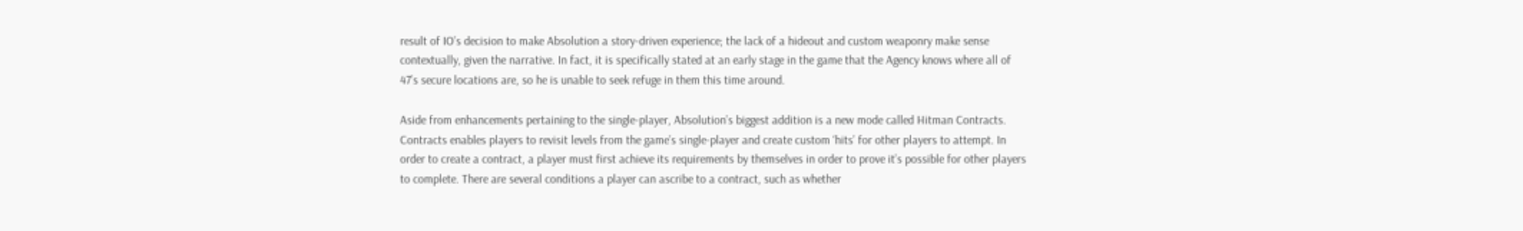result of IO’s decision to make Absolution a story-driven experience; the lack of a hideout and custom weaponry make sense contextually, given the narrative. In fact, it is specifically stated at an early stage in the game that the Agency knows where all of 47’s secure locations are, so he is unable to seek refuge in them this time around.

Aside from enhancements pertaining to the single-player, Absolution’s biggest addition is a new mode called Hitman Contracts. Contracts enables players to revisit levels from the game’s single-player and create custom ‘hits’ for other players to attempt. In order to create a contract, a player must first achieve its requirements by themselves in order to prove it’s possible for other players to complete. There are several conditions a player can ascribe to a contract, such as whether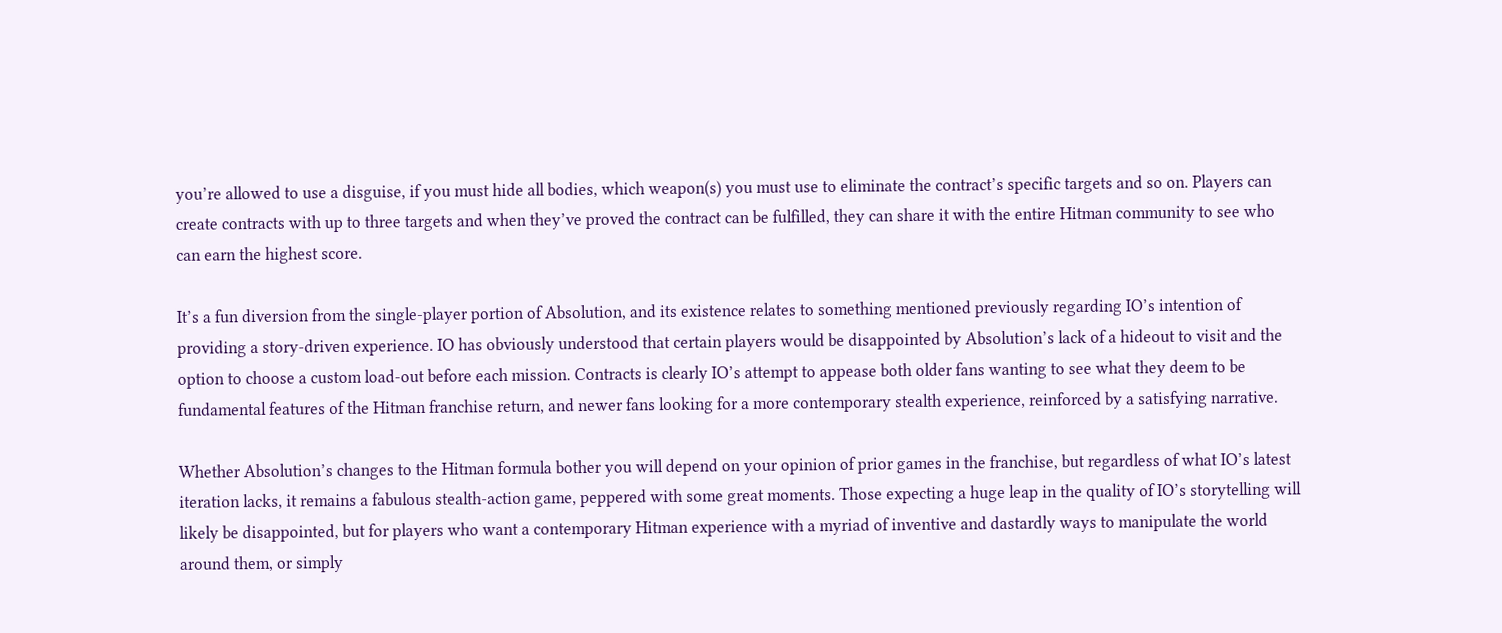you’re allowed to use a disguise, if you must hide all bodies, which weapon(s) you must use to eliminate the contract’s specific targets and so on. Players can create contracts with up to three targets and when they’ve proved the contract can be fulfilled, they can share it with the entire Hitman community to see who can earn the highest score.

It’s a fun diversion from the single-player portion of Absolution, and its existence relates to something mentioned previously regarding IO’s intention of providing a story-driven experience. IO has obviously understood that certain players would be disappointed by Absolution’s lack of a hideout to visit and the option to choose a custom load-out before each mission. Contracts is clearly IO’s attempt to appease both older fans wanting to see what they deem to be fundamental features of the Hitman franchise return, and newer fans looking for a more contemporary stealth experience, reinforced by a satisfying narrative.

Whether Absolution’s changes to the Hitman formula bother you will depend on your opinion of prior games in the franchise, but regardless of what IO’s latest iteration lacks, it remains a fabulous stealth-action game, peppered with some great moments. Those expecting a huge leap in the quality of IO’s storytelling will likely be disappointed, but for players who want a contemporary Hitman experience with a myriad of inventive and dastardly ways to manipulate the world around them, or simply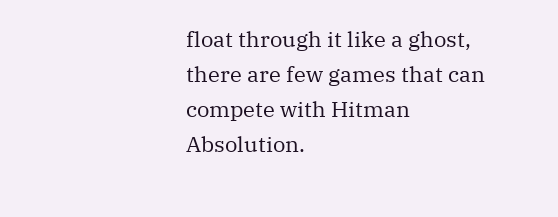float through it like a ghost, there are few games that can compete with Hitman Absolution.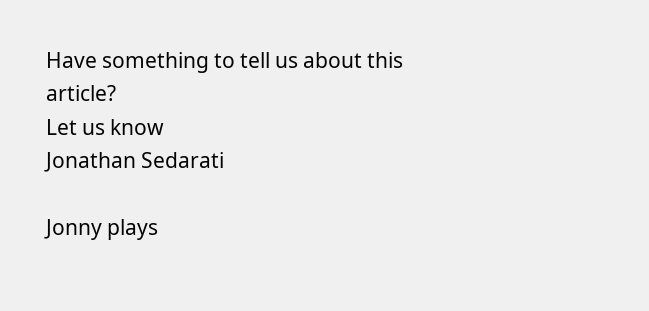Have something to tell us about this article?
Let us know
Jonathan Sedarati

Jonny plays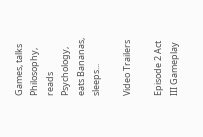Games, talks Philosophy, reads Psychology, eats Bananas, sleeps...

Video Trailers

Episode 2 Act III Gameplay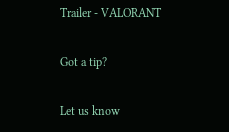Trailer - VALORANT

Got a tip?

Let us know